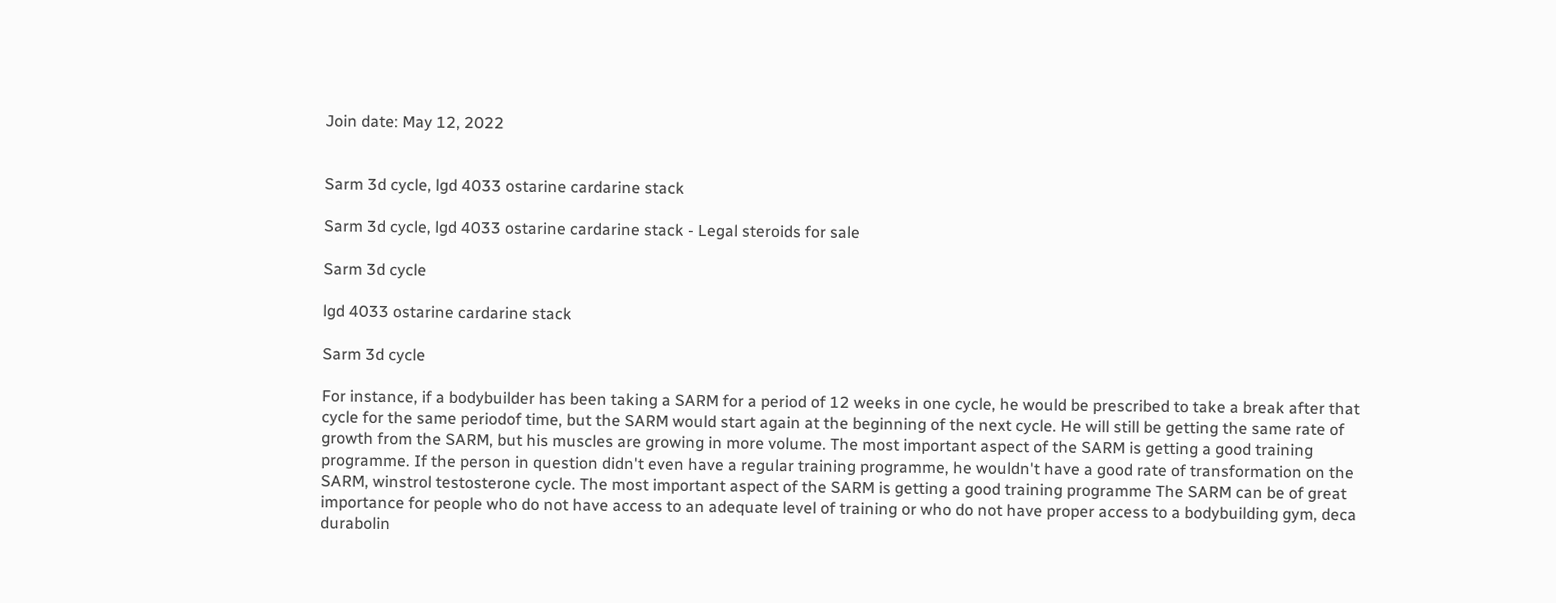Join date: May 12, 2022


Sarm 3d cycle, lgd 4033 ostarine cardarine stack

Sarm 3d cycle, lgd 4033 ostarine cardarine stack - Legal steroids for sale

Sarm 3d cycle

lgd 4033 ostarine cardarine stack

Sarm 3d cycle

For instance, if a bodybuilder has been taking a SARM for a period of 12 weeks in one cycle, he would be prescribed to take a break after that cycle for the same periodof time, but the SARM would start again at the beginning of the next cycle. He will still be getting the same rate of growth from the SARM, but his muscles are growing in more volume. The most important aspect of the SARM is getting a good training programme. If the person in question didn't even have a regular training programme, he wouldn't have a good rate of transformation on the SARM, winstrol testosterone cycle. The most important aspect of the SARM is getting a good training programme The SARM can be of great importance for people who do not have access to an adequate level of training or who do not have proper access to a bodybuilding gym, deca durabolin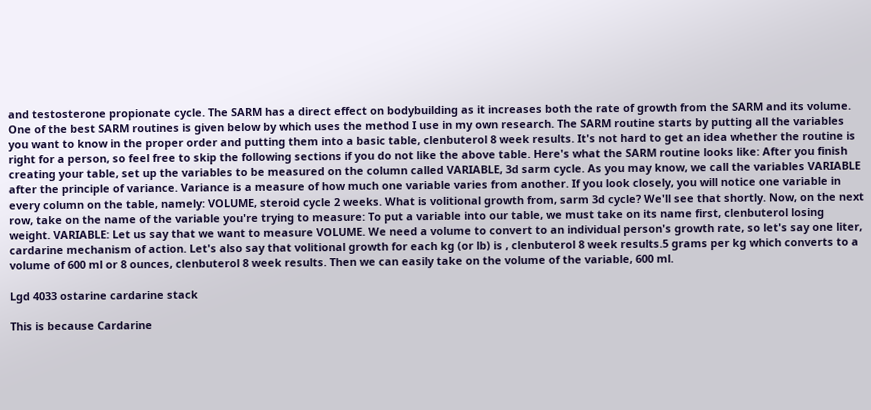and testosterone propionate cycle. The SARM has a direct effect on bodybuilding as it increases both the rate of growth from the SARM and its volume. One of the best SARM routines is given below by which uses the method I use in my own research. The SARM routine starts by putting all the variables you want to know in the proper order and putting them into a basic table, clenbuterol 8 week results. It's not hard to get an idea whether the routine is right for a person, so feel free to skip the following sections if you do not like the above table. Here's what the SARM routine looks like: After you finish creating your table, set up the variables to be measured on the column called VARIABLE, 3d sarm cycle. As you may know, we call the variables VARIABLE after the principle of variance. Variance is a measure of how much one variable varies from another. If you look closely, you will notice one variable in every column on the table, namely: VOLUME, steroid cycle 2 weeks. What is volitional growth from, sarm 3d cycle? We'll see that shortly. Now, on the next row, take on the name of the variable you're trying to measure: To put a variable into our table, we must take on its name first, clenbuterol losing weight. VARIABLE: Let us say that we want to measure VOLUME. We need a volume to convert to an individual person's growth rate, so let's say one liter, cardarine mechanism of action. Let's also say that volitional growth for each kg (or lb) is , clenbuterol 8 week results.5 grams per kg which converts to a volume of 600 ml or 8 ounces, clenbuterol 8 week results. Then we can easily take on the volume of the variable, 600 ml.

Lgd 4033 ostarine cardarine stack

This is because Cardarine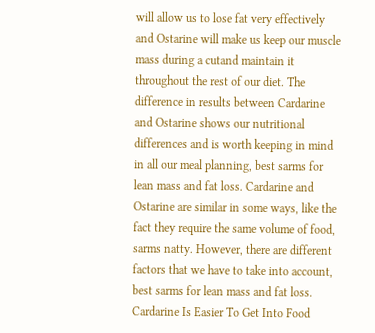will allow us to lose fat very effectively and Ostarine will make us keep our muscle mass during a cutand maintain it throughout the rest of our diet. The difference in results between Cardarine and Ostarine shows our nutritional differences and is worth keeping in mind in all our meal planning, best sarms for lean mass and fat loss. Cardarine and Ostarine are similar in some ways, like the fact they require the same volume of food, sarms natty. However, there are different factors that we have to take into account, best sarms for lean mass and fat loss. Cardarine Is Easier To Get Into Food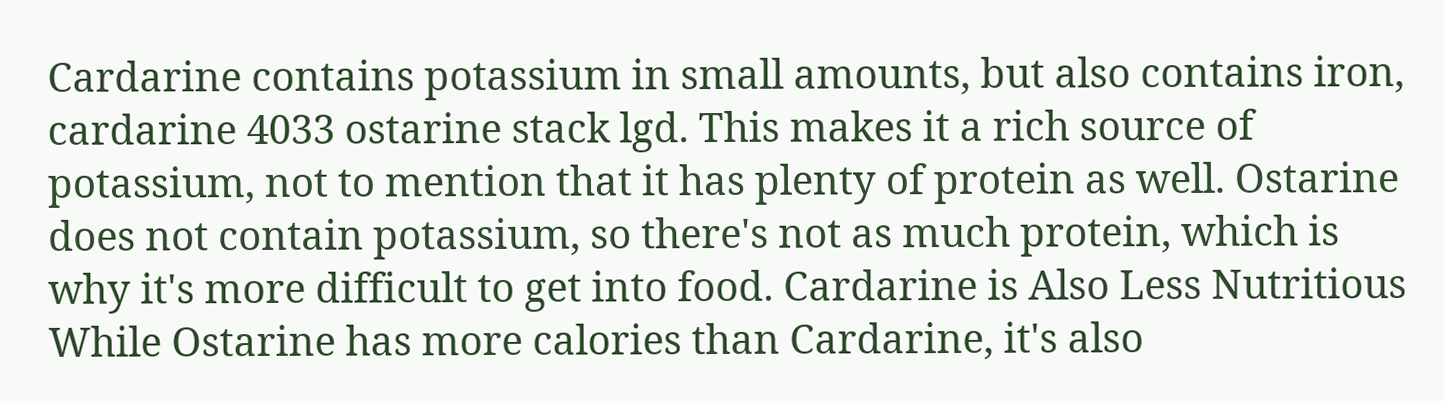Cardarine contains potassium in small amounts, but also contains iron, cardarine 4033 ostarine stack lgd. This makes it a rich source of potassium, not to mention that it has plenty of protein as well. Ostarine does not contain potassium, so there's not as much protein, which is why it's more difficult to get into food. Cardarine is Also Less Nutritious While Ostarine has more calories than Cardarine, it's also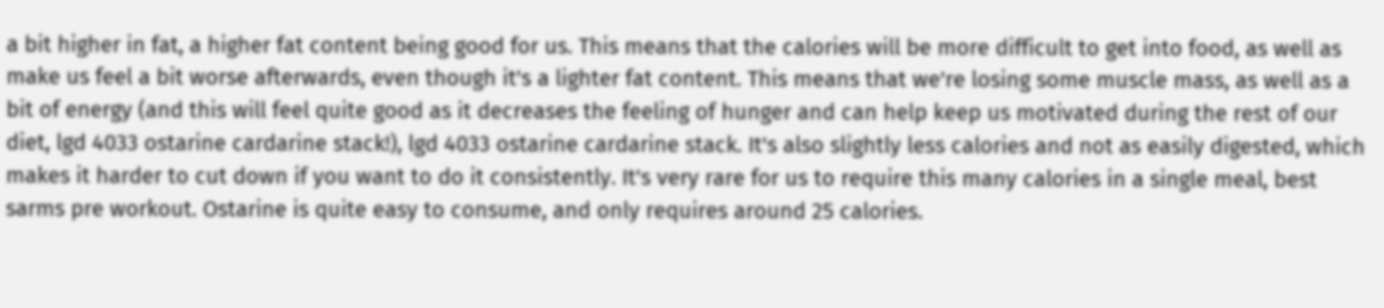a bit higher in fat, a higher fat content being good for us. This means that the calories will be more difficult to get into food, as well as make us feel a bit worse afterwards, even though it's a lighter fat content. This means that we're losing some muscle mass, as well as a bit of energy (and this will feel quite good as it decreases the feeling of hunger and can help keep us motivated during the rest of our diet, lgd 4033 ostarine cardarine stack!), lgd 4033 ostarine cardarine stack. It's also slightly less calories and not as easily digested, which makes it harder to cut down if you want to do it consistently. It's very rare for us to require this many calories in a single meal, best sarms pre workout. Ostarine is quite easy to consume, and only requires around 25 calories.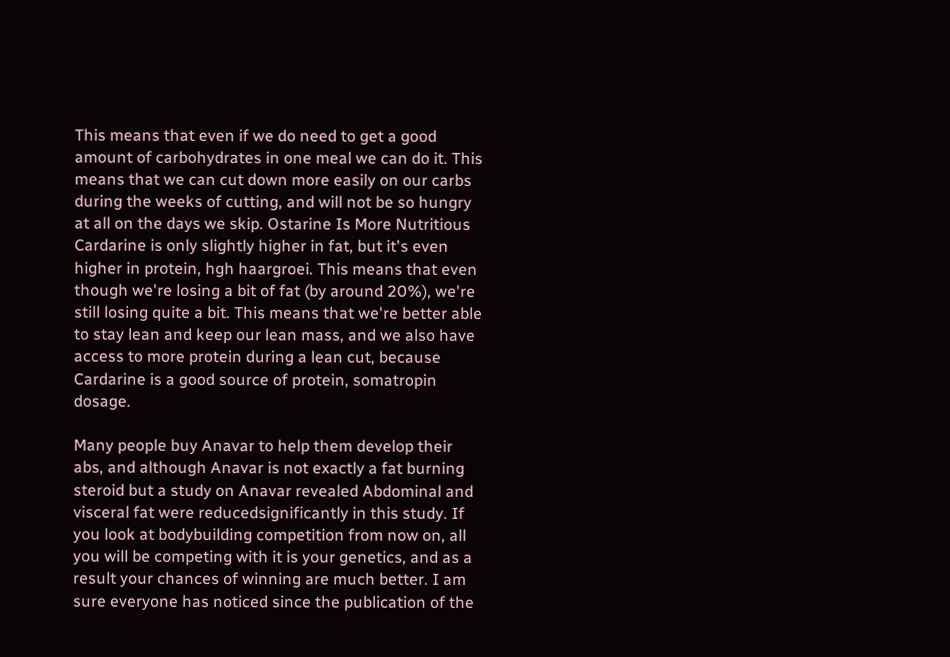This means that even if we do need to get a good amount of carbohydrates in one meal we can do it. This means that we can cut down more easily on our carbs during the weeks of cutting, and will not be so hungry at all on the days we skip. Ostarine Is More Nutritious Cardarine is only slightly higher in fat, but it's even higher in protein, hgh haargroei. This means that even though we're losing a bit of fat (by around 20%), we're still losing quite a bit. This means that we're better able to stay lean and keep our lean mass, and we also have access to more protein during a lean cut, because Cardarine is a good source of protein, somatropin dosage.

Many people buy Anavar to help them develop their abs, and although Anavar is not exactly a fat burning steroid but a study on Anavar revealed Abdominal and visceral fat were reducedsignificantly in this study. If you look at bodybuilding competition from now on, all you will be competing with it is your genetics, and as a result your chances of winning are much better. I am sure everyone has noticed since the publication of the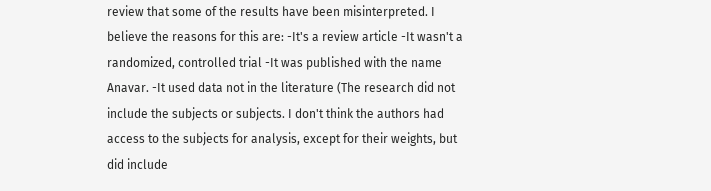review that some of the results have been misinterpreted. I believe the reasons for this are: -It's a review article -It wasn't a randomized, controlled trial -It was published with the name Anavar. -It used data not in the literature (The research did not include the subjects or subjects. I don't think the authors had access to the subjects for analysis, except for their weights, but did include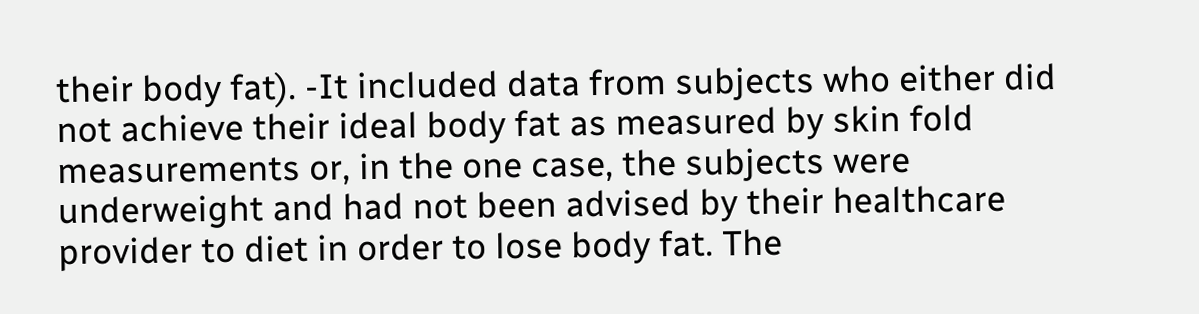their body fat). -It included data from subjects who either did not achieve their ideal body fat as measured by skin fold measurements or, in the one case, the subjects were underweight and had not been advised by their healthcare provider to diet in order to lose body fat. The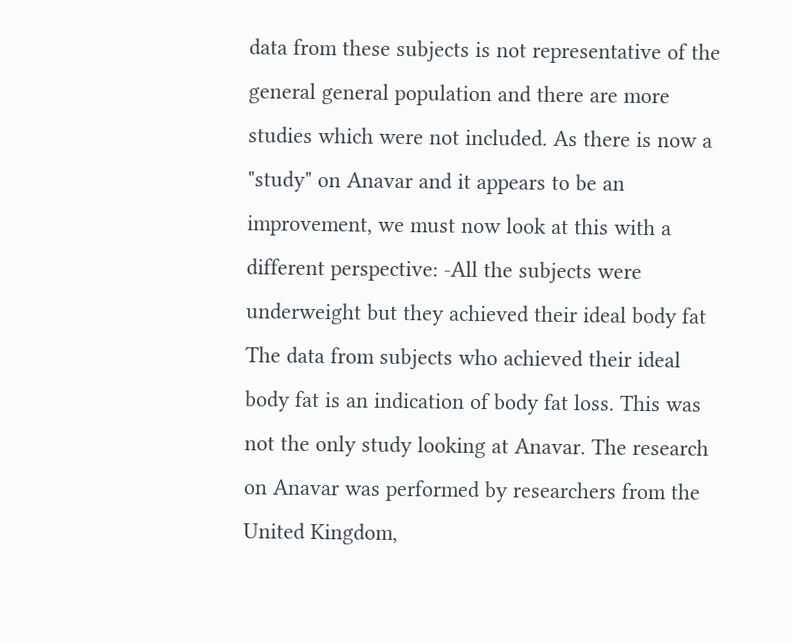data from these subjects is not representative of the general general population and there are more studies which were not included. As there is now a "study" on Anavar and it appears to be an improvement, we must now look at this with a different perspective: -All the subjects were underweight but they achieved their ideal body fat The data from subjects who achieved their ideal body fat is an indication of body fat loss. This was not the only study looking at Anavar. The research on Anavar was performed by researchers from the United Kingdom,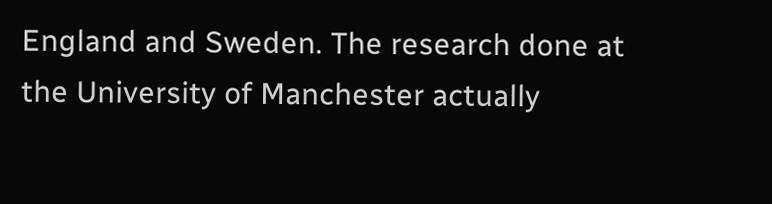England and Sweden. The research done at the University of Manchester actually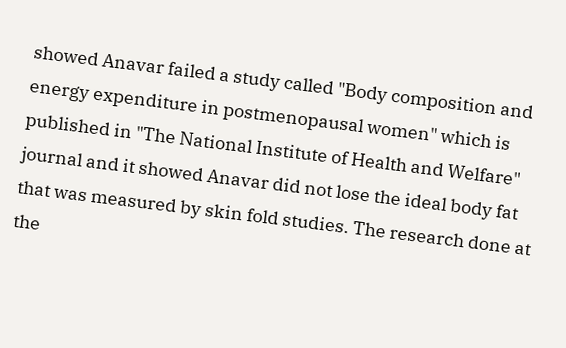showed Anavar failed a study called "Body composition and energy expenditure in postmenopausal women" which is published in "The National Institute of Health and Welfare" journal and it showed Anavar did not lose the ideal body fat that was measured by skin fold studies. The research done at the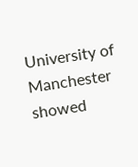University of Manchester showed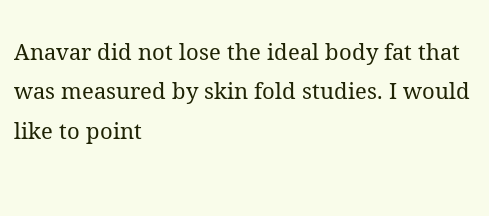Anavar did not lose the ideal body fat that was measured by skin fold studies. I would like to point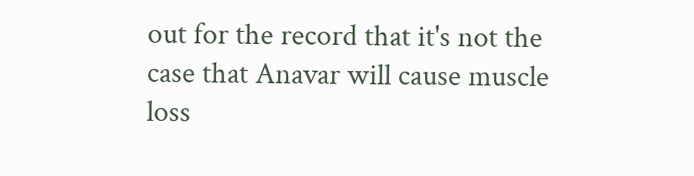out for the record that it's not the case that Anavar will cause muscle loss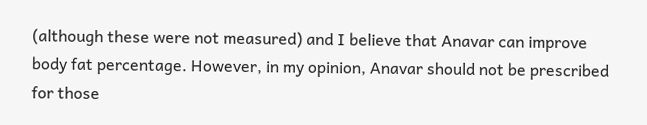(although these were not measured) and I believe that Anavar can improve body fat percentage. However, in my opinion, Anavar should not be prescribed for those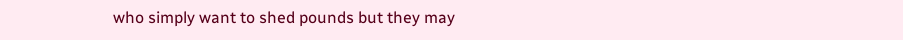who simply want to shed pounds but they may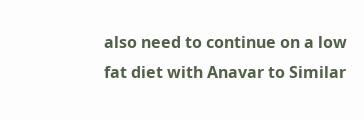also need to continue on a low fat diet with Anavar to Similar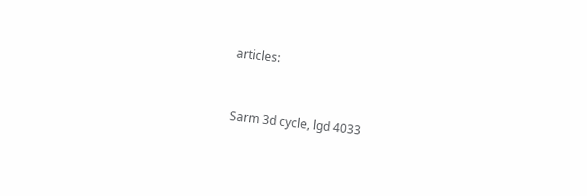articles:


Sarm 3d cycle, lgd 4033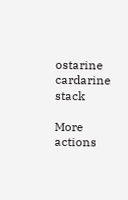ostarine cardarine stack

More actions